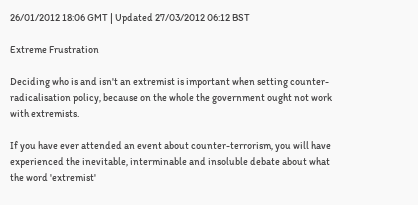26/01/2012 18:06 GMT | Updated 27/03/2012 06:12 BST

Extreme Frustration

Deciding who is and isn't an extremist is important when setting counter-radicalisation policy, because on the whole the government ought not work with extremists.

If you have ever attended an event about counter-terrorism, you will have experienced the inevitable, interminable and insoluble debate about what the word 'extremist'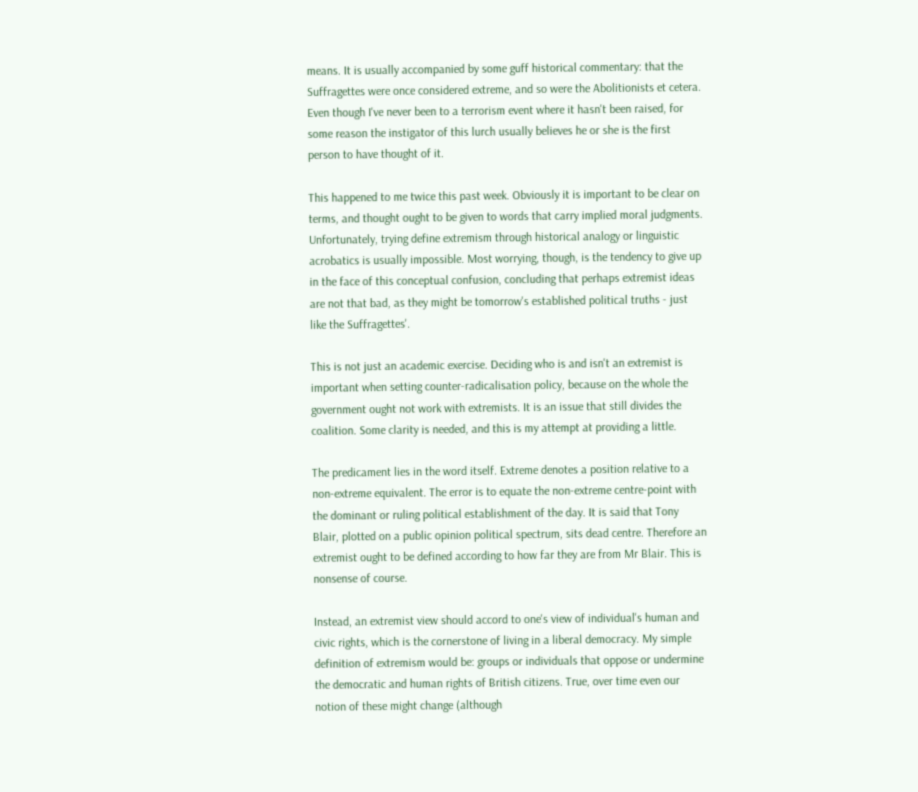means. It is usually accompanied by some guff historical commentary: that the Suffragettes were once considered extreme, and so were the Abolitionists et cetera. Even though I've never been to a terrorism event where it hasn't been raised, for some reason the instigator of this lurch usually believes he or she is the first person to have thought of it.

This happened to me twice this past week. Obviously it is important to be clear on terms, and thought ought to be given to words that carry implied moral judgments. Unfortunately, trying define extremism through historical analogy or linguistic acrobatics is usually impossible. Most worrying, though, is the tendency to give up in the face of this conceptual confusion, concluding that perhaps extremist ideas are not that bad, as they might be tomorrow's established political truths - just like the Suffragettes'.

This is not just an academic exercise. Deciding who is and isn't an extremist is important when setting counter-radicalisation policy, because on the whole the government ought not work with extremists. It is an issue that still divides the coalition. Some clarity is needed, and this is my attempt at providing a little.

The predicament lies in the word itself. Extreme denotes a position relative to a non-extreme equivalent. The error is to equate the non-extreme centre-point with the dominant or ruling political establishment of the day. It is said that Tony Blair, plotted on a public opinion political spectrum, sits dead centre. Therefore an extremist ought to be defined according to how far they are from Mr Blair. This is nonsense of course.

Instead, an extremist view should accord to one's view of individual's human and civic rights, which is the cornerstone of living in a liberal democracy. My simple definition of extremism would be: groups or individuals that oppose or undermine the democratic and human rights of British citizens. True, over time even our notion of these might change (although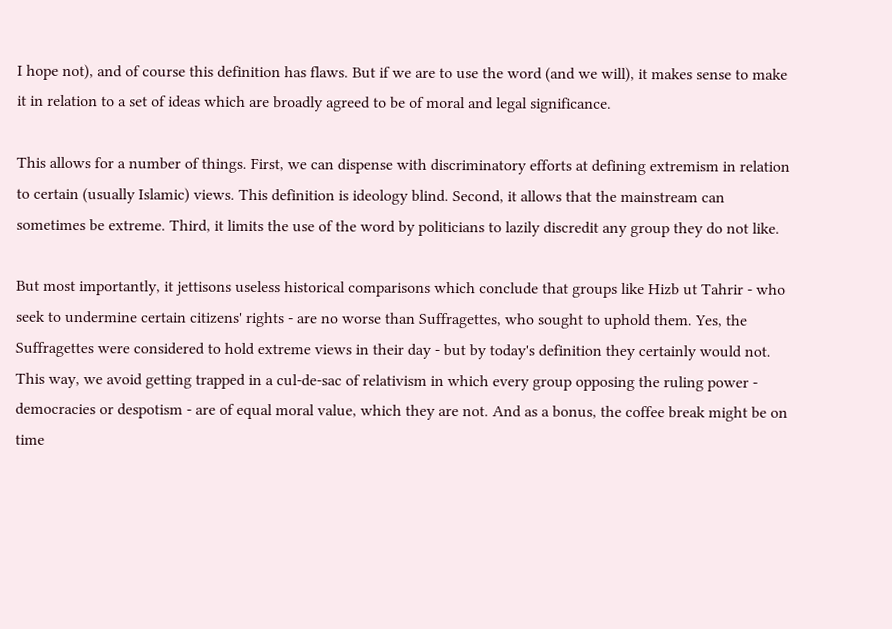I hope not), and of course this definition has flaws. But if we are to use the word (and we will), it makes sense to make it in relation to a set of ideas which are broadly agreed to be of moral and legal significance.

This allows for a number of things. First, we can dispense with discriminatory efforts at defining extremism in relation to certain (usually Islamic) views. This definition is ideology blind. Second, it allows that the mainstream can sometimes be extreme. Third, it limits the use of the word by politicians to lazily discredit any group they do not like.

But most importantly, it jettisons useless historical comparisons which conclude that groups like Hizb ut Tahrir - who seek to undermine certain citizens' rights - are no worse than Suffragettes, who sought to uphold them. Yes, the Suffragettes were considered to hold extreme views in their day - but by today's definition they certainly would not. This way, we avoid getting trapped in a cul-de-sac of relativism in which every group opposing the ruling power - democracies or despotism - are of equal moral value, which they are not. And as a bonus, the coffee break might be on time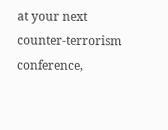at your next counter-terrorism conference,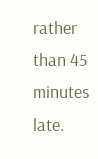rather than 45 minutes late.